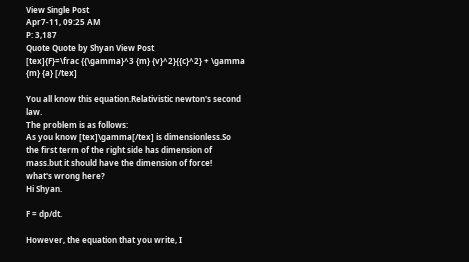View Single Post
Apr7-11, 09:25 AM
P: 3,187
Quote Quote by Shyan View Post
[tex]{F}=\frac {{\gamma}^3 {m} {v}^2}{{c}^2} + \gamma {m} {a} [/tex]

You all know this equation.Relativistic newton's second law.
The problem is as follows:
As you know [tex]\gamma[/tex] is dimensionless.So the first term of the right side has dimension of mass.but it should have the dimension of force!
what's wrong here?
Hi Shyan.

F = dp/dt.

However, the equation that you write, I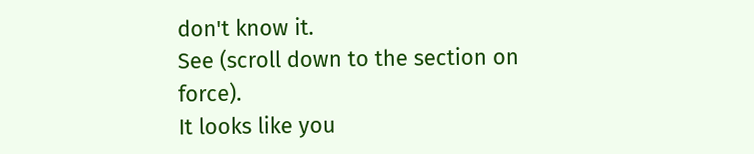don't know it.
See (scroll down to the section on force).
It looks like you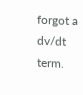forgot a dv/dt term.